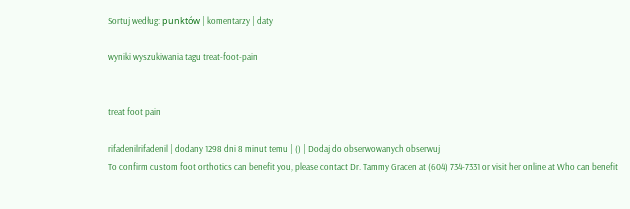Sortuj według: punktów | komentarzy | daty

wyniki wyszukiwania tagu treat-foot-pain


treat foot pain

rifadenilrifadenil | dodany 1298 dni 8 minut temu | () | Dodaj do obserwowanych obserwuj
To confirm custom foot orthotics can benefit you, please contact Dr. Tammy Gracen at (604) 734-7331 or visit her online at Who can benefit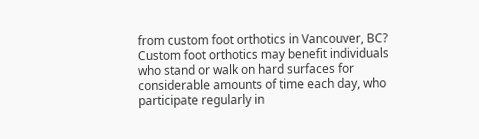from custom foot orthotics in Vancouver, BC? Custom foot orthotics may benefit individuals who stand or walk on hard surfaces for considerable amounts of time each day, who participate regularly in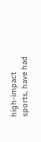high-impact sports, have had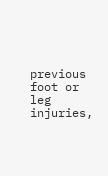previous foot or leg injuries,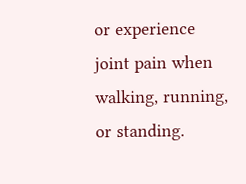or experience joint pain when walking, running, or standing.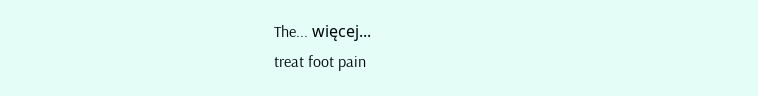The... więcej...
treat foot pain